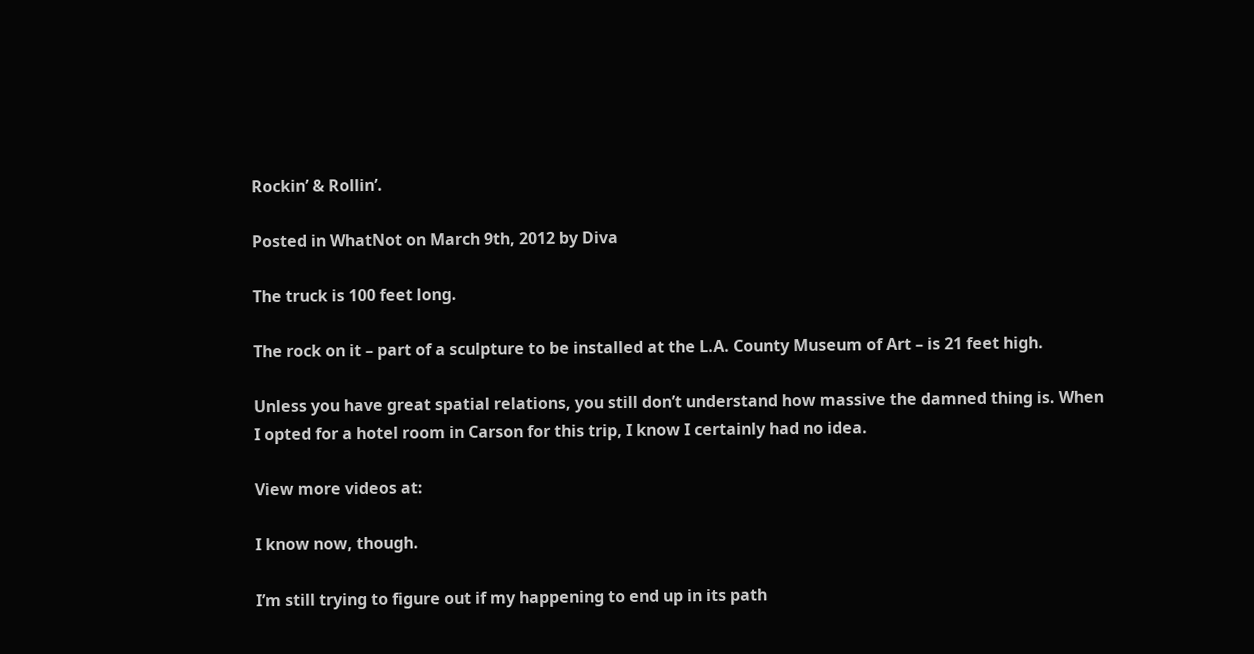Rockin’ & Rollin’.

Posted in WhatNot on March 9th, 2012 by Diva

The truck is 100 feet long.

The rock on it – part of a sculpture to be installed at the L.A. County Museum of Art – is 21 feet high.

Unless you have great spatial relations, you still don’t understand how massive the damned thing is. When I opted for a hotel room in Carson for this trip, I know I certainly had no idea.

View more videos at:

I know now, though.

I’m still trying to figure out if my happening to end up in its path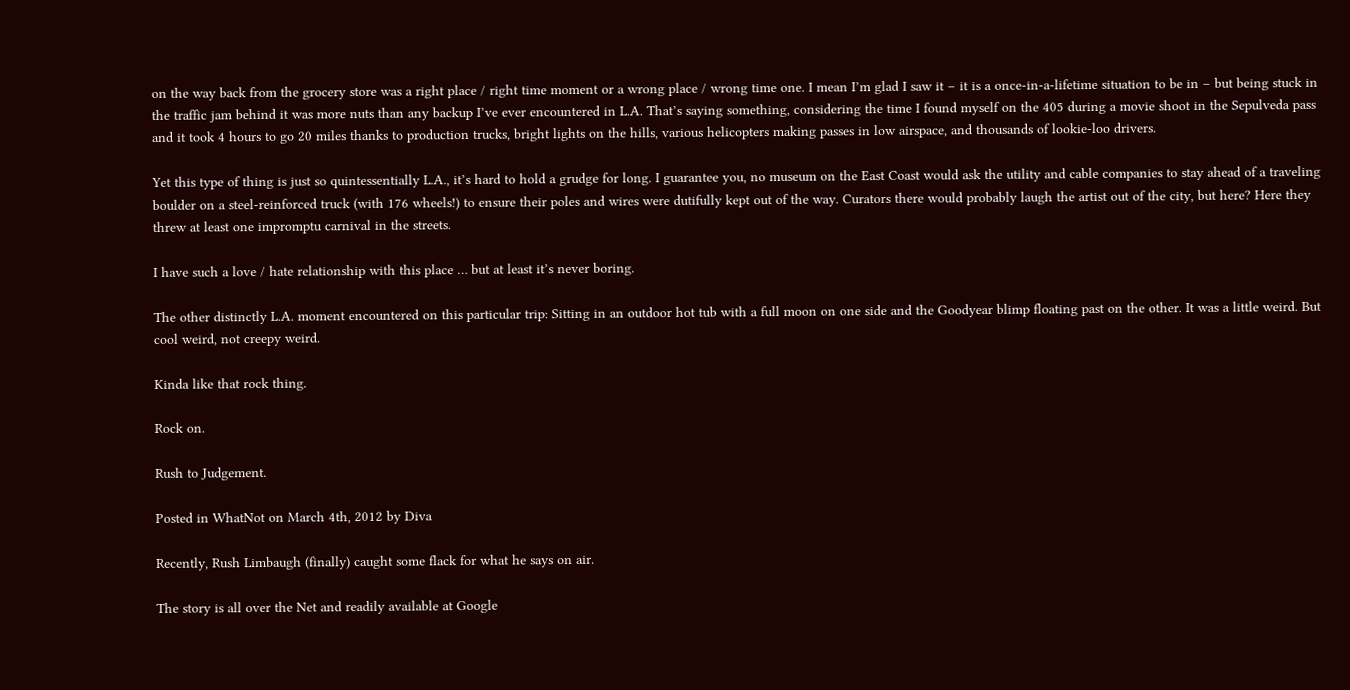on the way back from the grocery store was a right place / right time moment or a wrong place / wrong time one. I mean I’m glad I saw it – it is a once-in-a-lifetime situation to be in – but being stuck in the traffic jam behind it was more nuts than any backup I’ve ever encountered in L.A. That’s saying something, considering the time I found myself on the 405 during a movie shoot in the Sepulveda pass and it took 4 hours to go 20 miles thanks to production trucks, bright lights on the hills, various helicopters making passes in low airspace, and thousands of lookie-loo drivers.

Yet this type of thing is just so quintessentially L.A., it’s hard to hold a grudge for long. I guarantee you, no museum on the East Coast would ask the utility and cable companies to stay ahead of a traveling boulder on a steel-reinforced truck (with 176 wheels!) to ensure their poles and wires were dutifully kept out of the way. Curators there would probably laugh the artist out of the city, but here? Here they threw at least one impromptu carnival in the streets.

I have such a love / hate relationship with this place … but at least it’s never boring.

The other distinctly L.A. moment encountered on this particular trip: Sitting in an outdoor hot tub with a full moon on one side and the Goodyear blimp floating past on the other. It was a little weird. But cool weird, not creepy weird.

Kinda like that rock thing.

Rock on.

Rush to Judgement.

Posted in WhatNot on March 4th, 2012 by Diva

Recently, Rush Limbaugh (finally) caught some flack for what he says on air.

The story is all over the Net and readily available at Google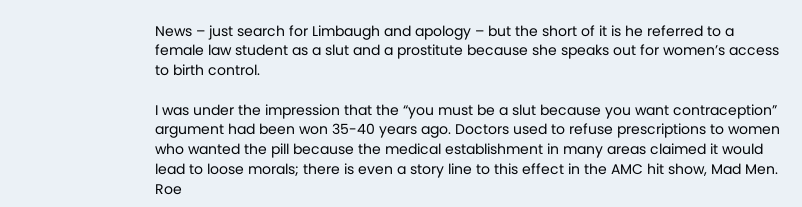News – just search for Limbaugh and apology – but the short of it is he referred to a female law student as a slut and a prostitute because she speaks out for women’s access to birth control.

I was under the impression that the “you must be a slut because you want contraception” argument had been won 35-40 years ago. Doctors used to refuse prescriptions to women who wanted the pill because the medical establishment in many areas claimed it would lead to loose morals; there is even a story line to this effect in the AMC hit show, Mad Men. Roe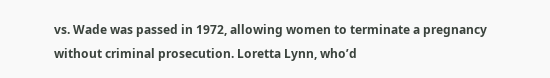vs. Wade was passed in 1972, allowing women to terminate a pregnancy without criminal prosecution. Loretta Lynn, who’d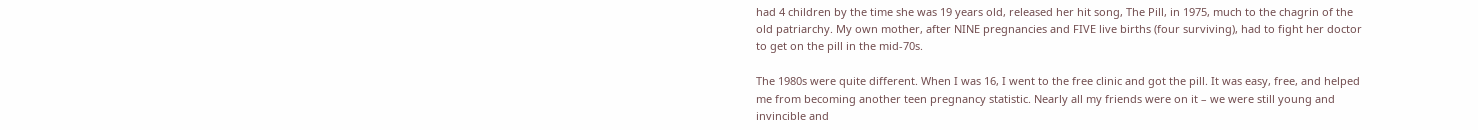had 4 children by the time she was 19 years old, released her hit song, The Pill, in 1975, much to the chagrin of the old patriarchy. My own mother, after NINE pregnancies and FIVE live births (four surviving), had to fight her doctor to get on the pill in the mid-70s.

The 1980s were quite different. When I was 16, I went to the free clinic and got the pill. It was easy, free, and helped me from becoming another teen pregnancy statistic. Nearly all my friends were on it – we were still young and invincible and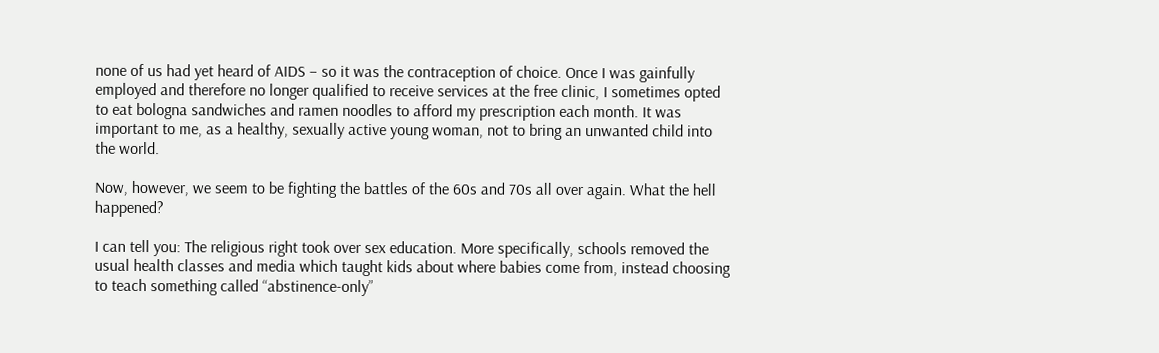none of us had yet heard of AIDS – so it was the contraception of choice. Once I was gainfully employed and therefore no longer qualified to receive services at the free clinic, I sometimes opted to eat bologna sandwiches and ramen noodles to afford my prescription each month. It was important to me, as a healthy, sexually active young woman, not to bring an unwanted child into the world.

Now, however, we seem to be fighting the battles of the 60s and 70s all over again. What the hell happened?

I can tell you: The religious right took over sex education. More specifically, schools removed the usual health classes and media which taught kids about where babies come from, instead choosing to teach something called “abstinence-only”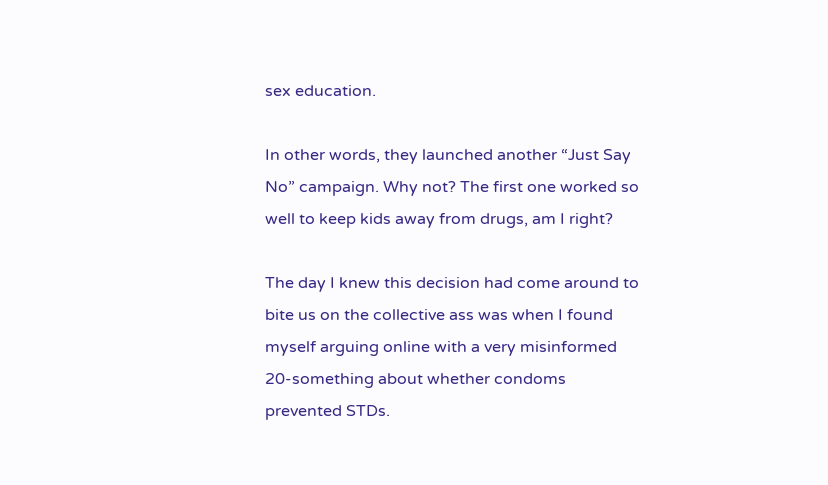sex education.

In other words, they launched another “Just Say No” campaign. Why not? The first one worked so well to keep kids away from drugs, am I right?

The day I knew this decision had come around to bite us on the collective ass was when I found myself arguing online with a very misinformed 20-something about whether condoms prevented STDs.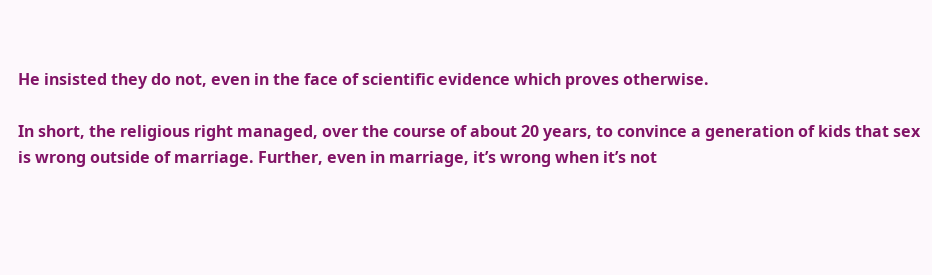He insisted they do not, even in the face of scientific evidence which proves otherwise.

In short, the religious right managed, over the course of about 20 years, to convince a generation of kids that sex is wrong outside of marriage. Further, even in marriage, it’s wrong when it’s not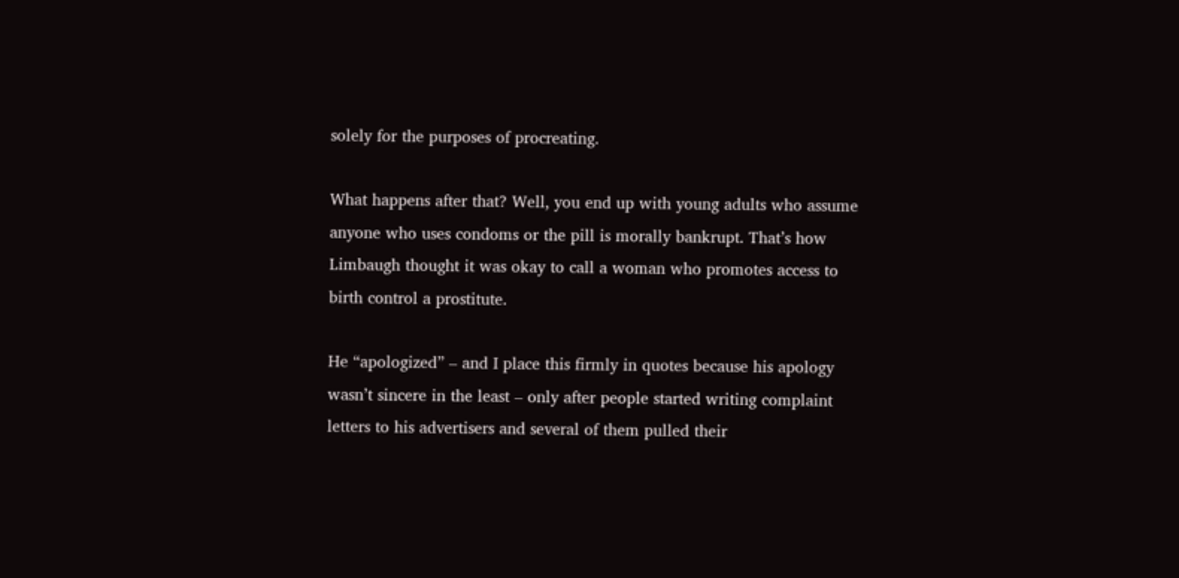solely for the purposes of procreating.

What happens after that? Well, you end up with young adults who assume anyone who uses condoms or the pill is morally bankrupt. That’s how Limbaugh thought it was okay to call a woman who promotes access to birth control a prostitute.

He “apologized” – and I place this firmly in quotes because his apology wasn’t sincere in the least – only after people started writing complaint letters to his advertisers and several of them pulled their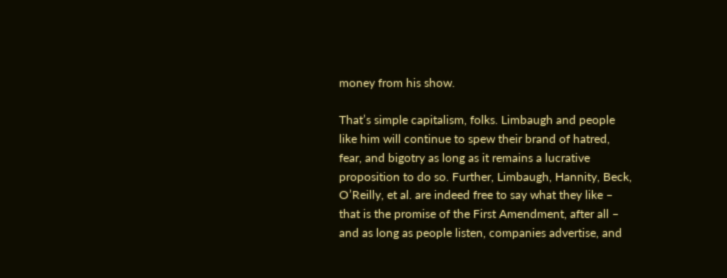money from his show.

That’s simple capitalism, folks. Limbaugh and people like him will continue to spew their brand of hatred, fear, and bigotry as long as it remains a lucrative proposition to do so. Further, Limbaugh, Hannity, Beck, O’Reilly, et al. are indeed free to say what they like – that is the promise of the First Amendment, after all – and as long as people listen, companies advertise, and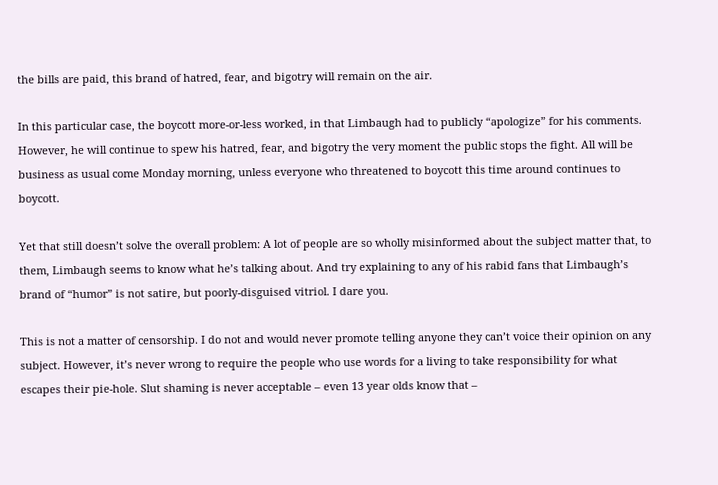the bills are paid, this brand of hatred, fear, and bigotry will remain on the air.

In this particular case, the boycott more-or-less worked, in that Limbaugh had to publicly “apologize” for his comments. However, he will continue to spew his hatred, fear, and bigotry the very moment the public stops the fight. All will be business as usual come Monday morning, unless everyone who threatened to boycott this time around continues to boycott.

Yet that still doesn’t solve the overall problem: A lot of people are so wholly misinformed about the subject matter that, to them, Limbaugh seems to know what he’s talking about. And try explaining to any of his rabid fans that Limbaugh’s brand of “humor” is not satire, but poorly-disguised vitriol. I dare you.

This is not a matter of censorship. I do not and would never promote telling anyone they can’t voice their opinion on any subject. However, it’s never wrong to require the people who use words for a living to take responsibility for what escapes their pie-hole. Slut shaming is never acceptable – even 13 year olds know that –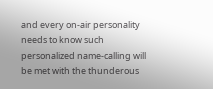and every on-air personality needs to know such personalized name-calling will be met with the thunderous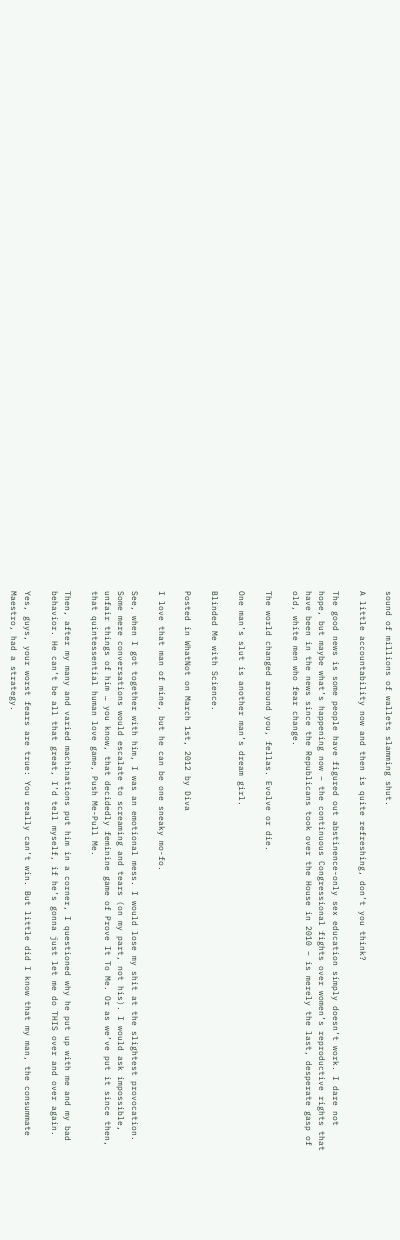sound of millions of wallets slamming shut.

A little accountability now and then is quite refreshing, don’t you think?

The good news is some people have figured out abstinence-only sex education simply doesn’t work. I dare not hope, but maybe what’s happening now – the continuous Congressional fights over women’s reproductive rights that have been in the news since the Republicans took over the House in 2010 – is merely the last, desperate gasp of old, white men who fear change.

The world changed around you, fellas. Evolve or die.

One man’s slut is another man’s dream girl.

Blinded Me with Science.

Posted in WhatNot on March 1st, 2012 by Diva

I love that man of mine, but he can be one sneaky mo-fo.

See, when I got together with him, I was an emotional mess. I would lose my shit at the slightest provocation. Some mere conversations would escalate to screaming and tears (on my part, not his). I would ask impossible, unfair things of him … you know, that decidedly feminine game of Prove It To Me. Or as we’ve put it since then, that quintessential human love game, Push Me-Pull Me.

Then, after my many and varied machinations put him in a corner, I questioned why he put up with me and my bad behavior. He can’t be all that great, I’d tell myself, if he’s gonna just let me do THIS over and over again.

Yes, guys, your worst fears are true: You really can’t win. But little did I know that my man, the consummate Maestro, had a strategy.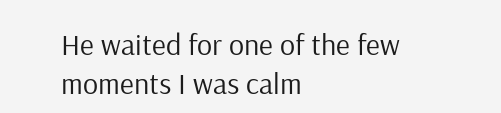He waited for one of the few moments I was calm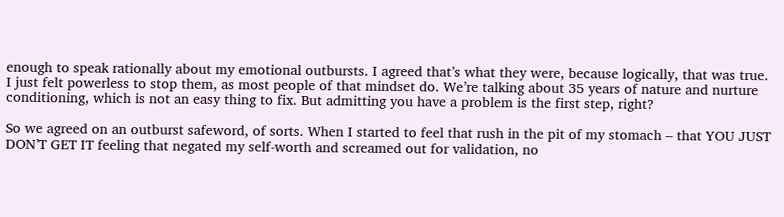enough to speak rationally about my emotional outbursts. I agreed that’s what they were, because logically, that was true. I just felt powerless to stop them, as most people of that mindset do. We’re talking about 35 years of nature and nurture conditioning, which is not an easy thing to fix. But admitting you have a problem is the first step, right?

So we agreed on an outburst safeword, of sorts. When I started to feel that rush in the pit of my stomach – that YOU JUST DON’T GET IT feeling that negated my self-worth and screamed out for validation, no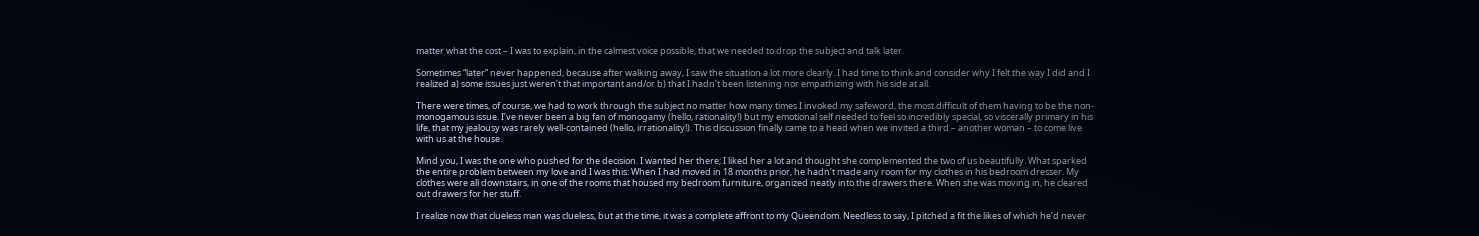matter what the cost – I was to explain, in the calmest voice possible, that we needed to drop the subject and talk later.

Sometimes “later” never happened, because after walking away, I saw the situation a lot more clearly. I had time to think and consider why I felt the way I did and I realized a) some issues just weren’t that important and/or b) that I hadn’t been listening nor empathizing with his side at all.

There were times, of course, we had to work through the subject no matter how many times I invoked my safeword, the most difficult of them having to be the non-monogamous issue. I’ve never been a big fan of monogamy (hello, rationality!) but my emotional self needed to feel so incredibly special, so viscerally primary in his life, that my jealousy was rarely well-contained (hello, irrationality!). This discussion finally came to a head when we invited a third – another woman – to come live with us at the house.

Mind you, I was the one who pushed for the decision. I wanted her there; I liked her a lot and thought she complemented the two of us beautifully. What sparked the entire problem between my love and I was this: When I had moved in 18 months prior, he hadn’t made any room for my clothes in his bedroom dresser. My clothes were all downstairs, in one of the rooms that housed my bedroom furniture, organized neatly into the drawers there. When she was moving in, he cleared out drawers for her stuff.

I realize now that clueless man was clueless, but at the time, it was a complete affront to my Queendom. Needless to say, I pitched a fit the likes of which he’d never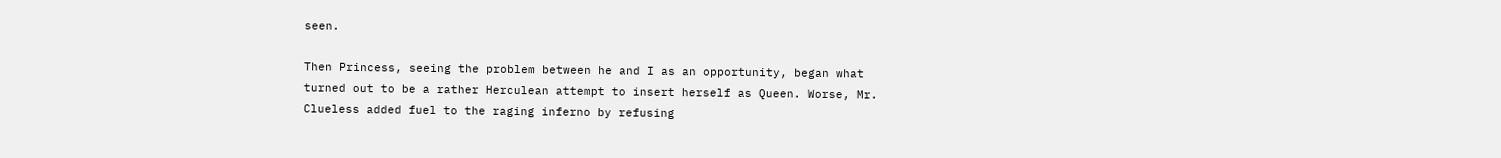seen.

Then Princess, seeing the problem between he and I as an opportunity, began what turned out to be a rather Herculean attempt to insert herself as Queen. Worse, Mr. Clueless added fuel to the raging inferno by refusing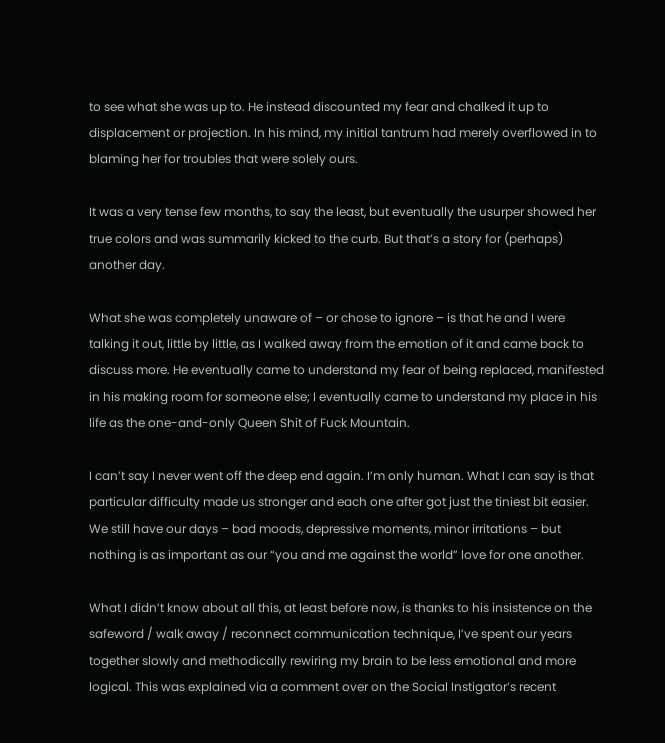to see what she was up to. He instead discounted my fear and chalked it up to displacement or projection. In his mind, my initial tantrum had merely overflowed in to blaming her for troubles that were solely ours.

It was a very tense few months, to say the least, but eventually the usurper showed her true colors and was summarily kicked to the curb. But that’s a story for (perhaps) another day.

What she was completely unaware of – or chose to ignore – is that he and I were talking it out, little by little, as I walked away from the emotion of it and came back to discuss more. He eventually came to understand my fear of being replaced, manifested in his making room for someone else; I eventually came to understand my place in his life as the one-and-only Queen Shit of Fuck Mountain.

I can’t say I never went off the deep end again. I’m only human. What I can say is that particular difficulty made us stronger and each one after got just the tiniest bit easier. We still have our days – bad moods, depressive moments, minor irritations – but nothing is as important as our “you and me against the world” love for one another.

What I didn’t know about all this, at least before now, is thanks to his insistence on the safeword / walk away / reconnect communication technique, I’ve spent our years together slowly and methodically rewiring my brain to be less emotional and more logical. This was explained via a comment over on the Social Instigator’s recent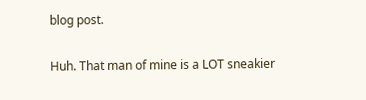blog post.

Huh. That man of mine is a LOT sneakier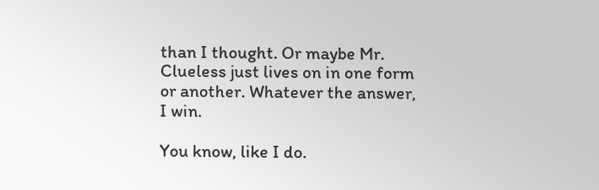than I thought. Or maybe Mr. Clueless just lives on in one form or another. Whatever the answer, I win.

You know, like I do.